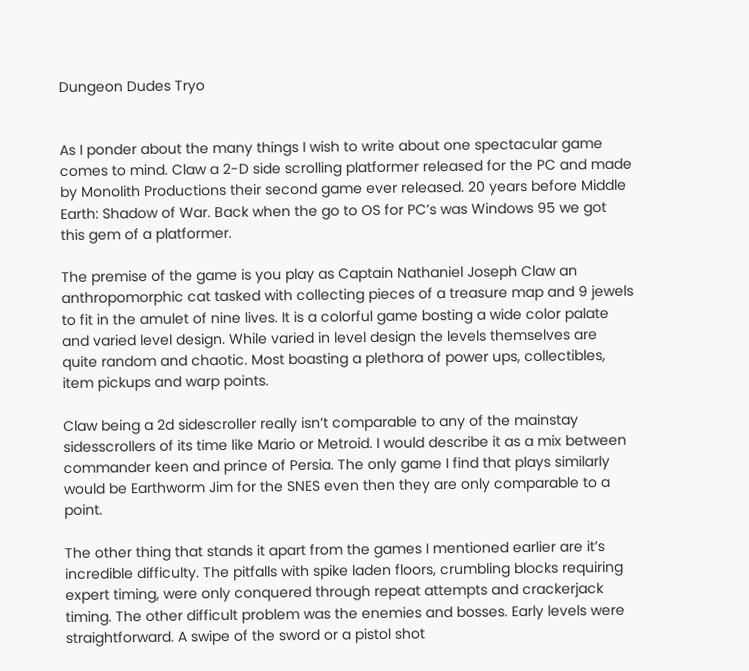Dungeon Dudes Tryo


As I ponder about the many things I wish to write about one spectacular game comes to mind. Claw a 2-D side scrolling platformer released for the PC and made by Monolith Productions their second game ever released. 20 years before Middle Earth: Shadow of War. Back when the go to OS for PC’s was Windows 95 we got this gem of a platformer.

The premise of the game is you play as Captain Nathaniel Joseph Claw an anthropomorphic cat tasked with collecting pieces of a treasure map and 9 jewels to fit in the amulet of nine lives. It is a colorful game bosting a wide color palate and varied level design. While varied in level design the levels themselves are quite random and chaotic. Most boasting a plethora of power ups, collectibles, item pickups and warp points.

Claw being a 2d sidescroller really isn’t comparable to any of the mainstay sidesscrollers of its time like Mario or Metroid. I would describe it as a mix between commander keen and prince of Persia. The only game I find that plays similarly would be Earthworm Jim for the SNES even then they are only comparable to a point.

The other thing that stands it apart from the games I mentioned earlier are it’s incredible difficulty. The pitfalls with spike laden floors, crumbling blocks requiring expert timing, were only conquered through repeat attempts and crackerjack timing. The other difficult problem was the enemies and bosses. Early levels were straightforward. A swipe of the sword or a pistol shot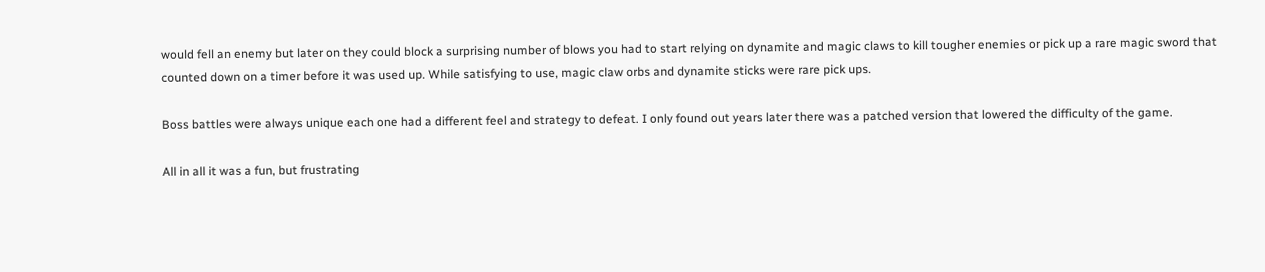would fell an enemy but later on they could block a surprising number of blows you had to start relying on dynamite and magic claws to kill tougher enemies or pick up a rare magic sword that counted down on a timer before it was used up. While satisfying to use, magic claw orbs and dynamite sticks were rare pick ups.

Boss battles were always unique each one had a different feel and strategy to defeat. I only found out years later there was a patched version that lowered the difficulty of the game.

All in all it was a fun, but frustrating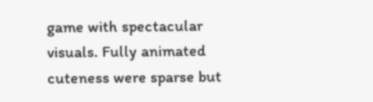game with spectacular visuals. Fully animated cuteness were sparse but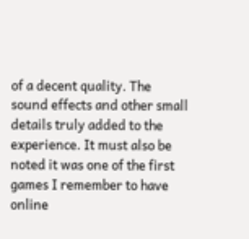of a decent quality. The sound effects and other small details truly added to the experience. It must also be noted it was one of the first games I remember to have online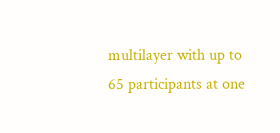multilayer with up to 65 participants at one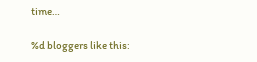time…

%d bloggers like this: